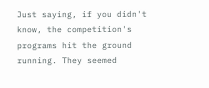Just saying, if you didn't know, the competition's programs hit the ground running. They seemed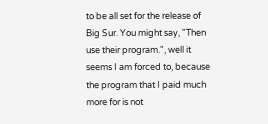to be all set for the release of Big Sur. You might say, "Then use their program.", well it seems I am forced to, because the program that I paid much more for is not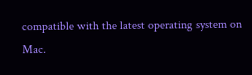compatible with the latest operating system on Mac.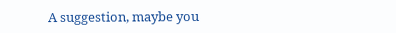A suggestion, maybe you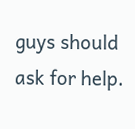guys should ask for help.